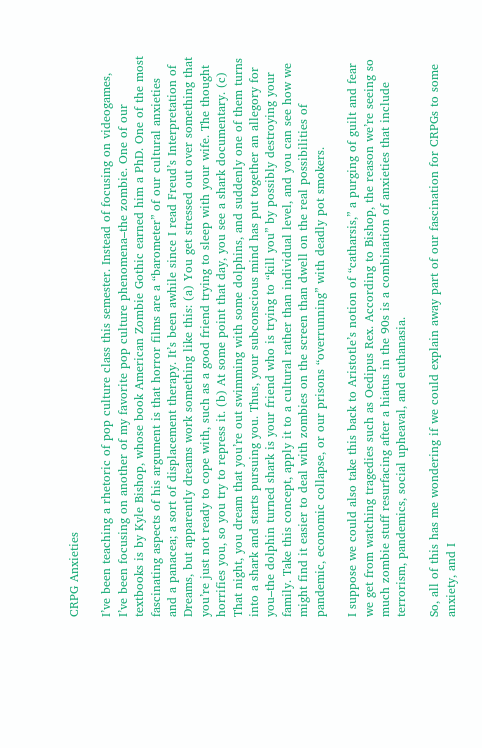CRPG Anxieties

I’ve been teaching a rhetoric of pop culture class this semester. Instead of focusing on videogames, I’ve been focusing on another of my favorite pop culture phenomena–the zombie. One of our textbooks is by Kyle Bishop, whose book American Zombie Gothic earned him a PhD. One of the most fascinating aspects of his argument is that horror films are a “barometer” of our cultural anxieties and a panacea; a sort of displacement therapy. It’s been awhile since I read Freud’s Interpretation of Dreams, but apparently dreams work something like this: (a) You get stressed out over something that you’re just not ready to cope with, such as a good friend trying to sleep with your wife. The thought horrifies you, so you try to repress it. (b) At some point that day, you see a shark documentary. (c) That night, you dream that you’re out swimming with some dolphins, and suddenly one of them turns into a shark and starts pursuing you. Thus, your subconscious mind has put together an allegory for you–the dolphin turned shark is your friend who is trying to “kill you” by possibly destroying your family. Take this concept, apply it to a cultural rather than individual level, and you can see how we might find it easier to deal with zombies on the screen than dwell on the real possibilities of pandemic, economic collapse, or our prisons “overrunning” with deadly pot smokers.

I suppose we could also take this back to Aristotle’s notion of “catharsis,” a purging of guilt and fear we get from watching tragedies such as Oedipus Rex. According to Bishop, the reason we’re seeing so much zombie stuff resurfacing after a hiatus in the 90s is a combination of anxieties that include terrorism, pandemics, social upheaval, and euthanasia.

So, all of this has me wondering if we could explain away part of our fascination for CRPGs to some anxiety, and I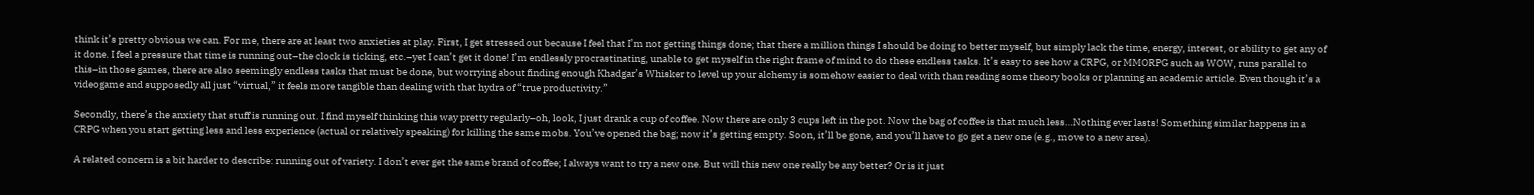think it’s pretty obvious we can. For me, there are at least two anxieties at play. First, I get stressed out because I feel that I’m not getting things done; that there a million things I should be doing to better myself, but simply lack the time, energy, interest, or ability to get any of it done. I feel a pressure that time is running out–the clock is ticking, etc.–yet I can’t get it done! I’m endlessly procrastinating, unable to get myself in the right frame of mind to do these endless tasks. It’s easy to see how a CRPG, or MMORPG such as WOW, runs parallel to this–in those games, there are also seemingly endless tasks that must be done, but worrying about finding enough Khadgar’s Whisker to level up your alchemy is somehow easier to deal with than reading some theory books or planning an academic article. Even though it’s a videogame and supposedly all just “virtual,” it feels more tangible than dealing with that hydra of “true productivity.”

Secondly, there’s the anxiety that stuff is running out. I find myself thinking this way pretty regularly–oh, look, I just drank a cup of coffee. Now there are only 3 cups left in the pot. Now the bag of coffee is that much less…Nothing ever lasts! Something similar happens in a CRPG when you start getting less and less experience (actual or relatively speaking) for killing the same mobs. You’ve opened the bag; now it’s getting empty. Soon, it’ll be gone, and you’ll have to go get a new one (e.g., move to a new area).

A related concern is a bit harder to describe: running out of variety. I don’t ever get the same brand of coffee; I always want to try a new one. But will this new one really be any better? Or is it just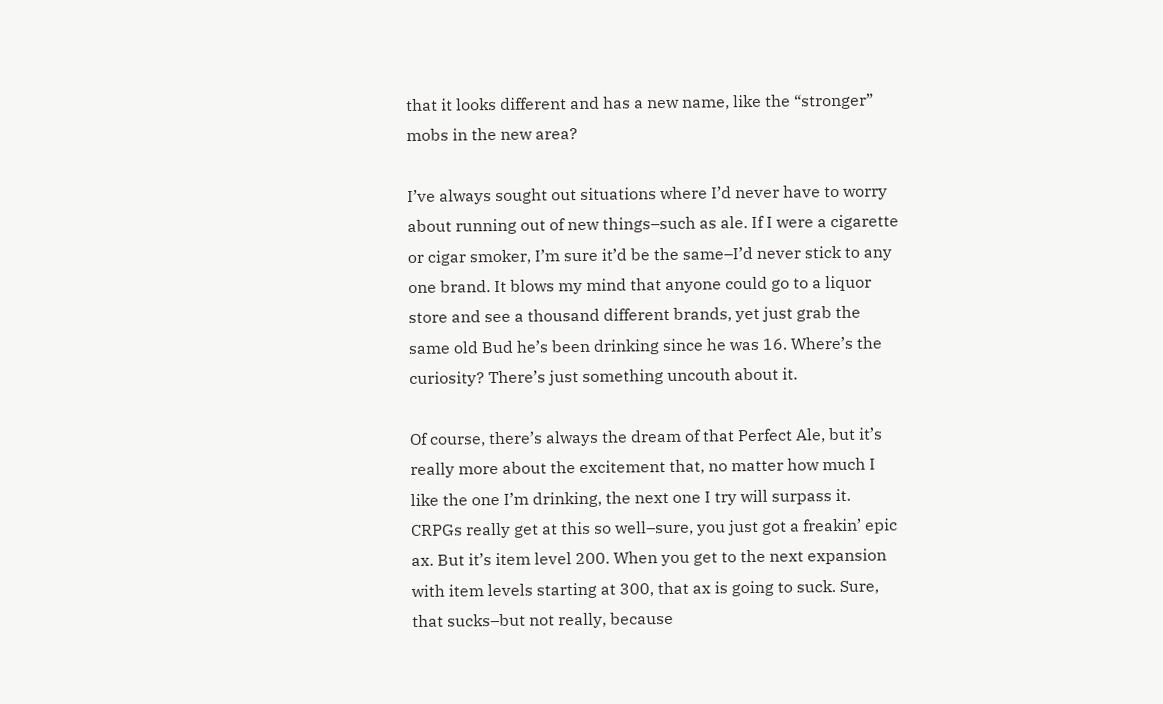that it looks different and has a new name, like the “stronger” mobs in the new area?

I’ve always sought out situations where I’d never have to worry about running out of new things–such as ale. If I were a cigarette or cigar smoker, I’m sure it’d be the same–I’d never stick to any one brand. It blows my mind that anyone could go to a liquor store and see a thousand different brands, yet just grab the same old Bud he’s been drinking since he was 16. Where’s the curiosity? There’s just something uncouth about it.

Of course, there’s always the dream of that Perfect Ale, but it’s really more about the excitement that, no matter how much I like the one I’m drinking, the next one I try will surpass it. CRPGs really get at this so well–sure, you just got a freakin’ epic ax. But it’s item level 200. When you get to the next expansion with item levels starting at 300, that ax is going to suck. Sure, that sucks–but not really, because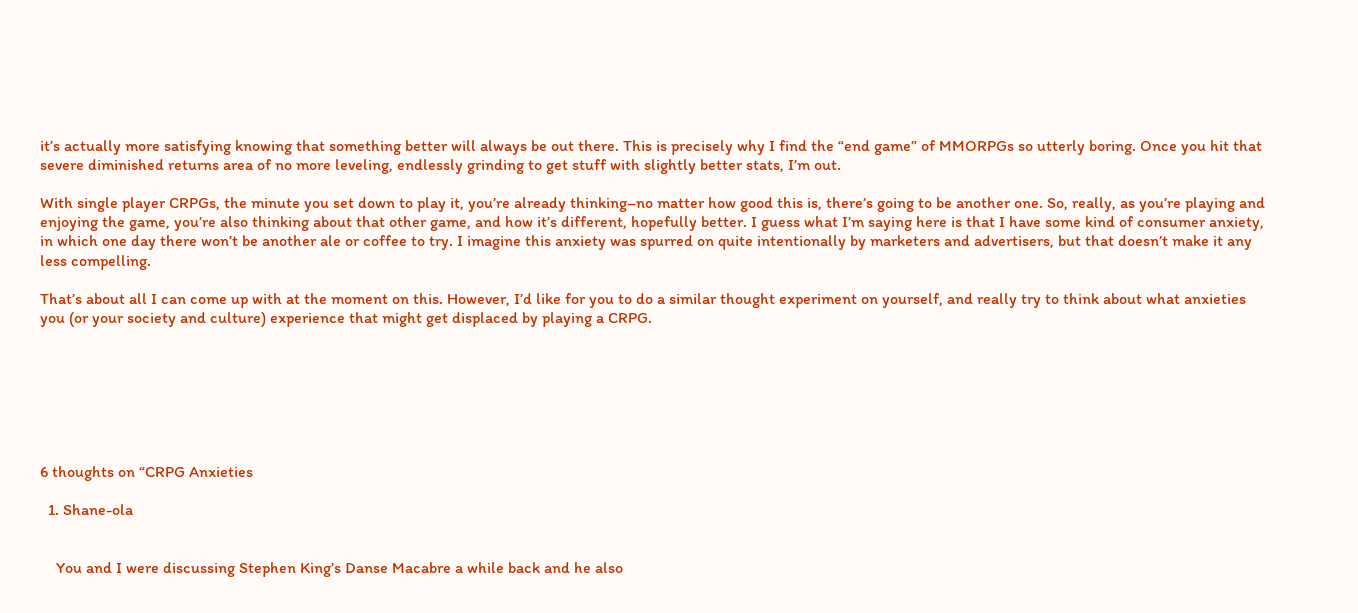it’s actually more satisfying knowing that something better will always be out there. This is precisely why I find the “end game” of MMORPGs so utterly boring. Once you hit that severe diminished returns area of no more leveling, endlessly grinding to get stuff with slightly better stats, I’m out.

With single player CRPGs, the minute you set down to play it, you’re already thinking–no matter how good this is, there’s going to be another one. So, really, as you’re playing and enjoying the game, you’re also thinking about that other game, and how it’s different, hopefully better. I guess what I’m saying here is that I have some kind of consumer anxiety, in which one day there won’t be another ale or coffee to try. I imagine this anxiety was spurred on quite intentionally by marketers and advertisers, but that doesn’t make it any less compelling.

That’s about all I can come up with at the moment on this. However, I’d like for you to do a similar thought experiment on yourself, and really try to think about what anxieties you (or your society and culture) experience that might get displaced by playing a CRPG.







6 thoughts on “CRPG Anxieties

  1. Shane-ola


    You and I were discussing Stephen King’s Danse Macabre a while back and he also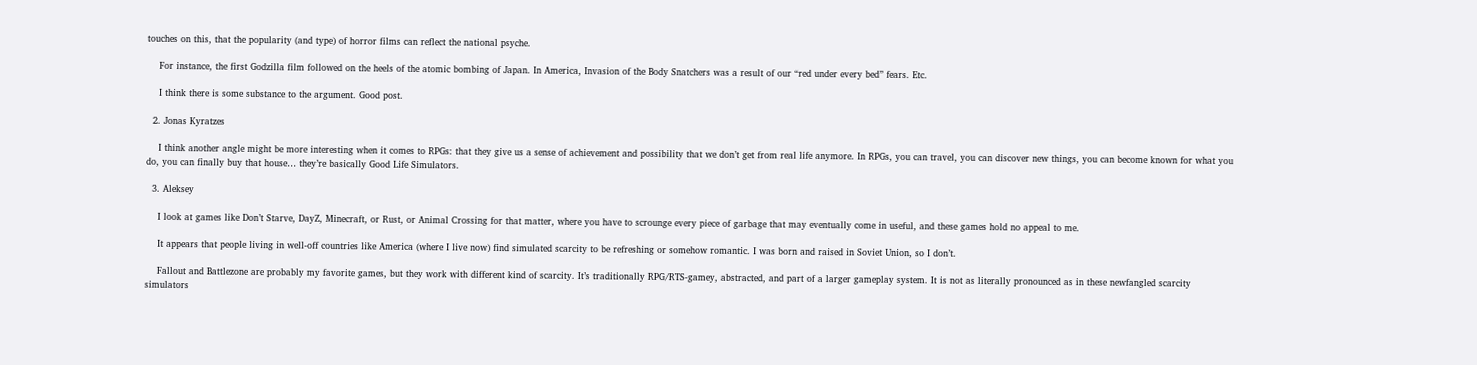touches on this, that the popularity (and type) of horror films can reflect the national psyche.

    For instance, the first Godzilla film followed on the heels of the atomic bombing of Japan. In America, Invasion of the Body Snatchers was a result of our “red under every bed” fears. Etc.

    I think there is some substance to the argument. Good post.

  2. Jonas Kyratzes

    I think another angle might be more interesting when it comes to RPGs: that they give us a sense of achievement and possibility that we don’t get from real life anymore. In RPGs, you can travel, you can discover new things, you can become known for what you do, you can finally buy that house… they’re basically Good Life Simulators.

  3. Aleksey

    I look at games like Don’t Starve, DayZ, Minecraft, or Rust, or Animal Crossing for that matter, where you have to scrounge every piece of garbage that may eventually come in useful, and these games hold no appeal to me.

    It appears that people living in well-off countries like America (where I live now) find simulated scarcity to be refreshing or somehow romantic. I was born and raised in Soviet Union, so I don’t.

    Fallout and Battlezone are probably my favorite games, but they work with different kind of scarcity. It’s traditionally RPG/RTS-gamey, abstracted, and part of a larger gameplay system. It is not as literally pronounced as in these newfangled scarcity simulators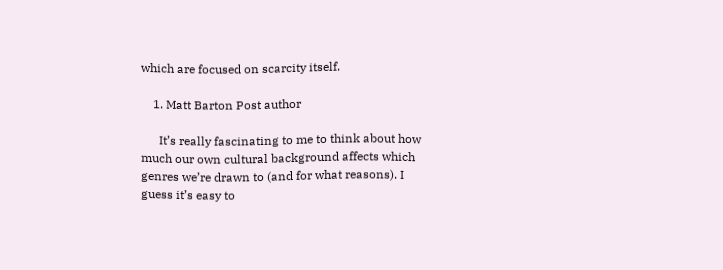which are focused on scarcity itself.

    1. Matt Barton Post author

      It’s really fascinating to me to think about how much our own cultural background affects which genres we’re drawn to (and for what reasons). I guess it’s easy to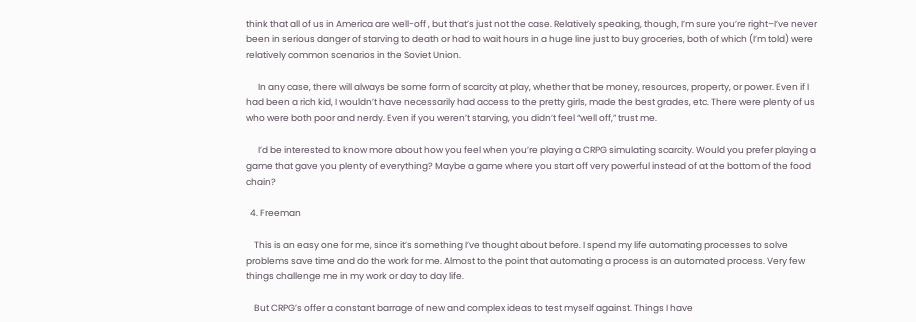think that all of us in America are well-off , but that’s just not the case. Relatively speaking, though, I’m sure you’re right–I’ve never been in serious danger of starving to death or had to wait hours in a huge line just to buy groceries, both of which (I’m told) were relatively common scenarios in the Soviet Union.

      In any case, there will always be some form of scarcity at play, whether that be money, resources, property, or power. Even if I had been a rich kid, I wouldn’t have necessarily had access to the pretty girls, made the best grades, etc. There were plenty of us who were both poor and nerdy. Even if you weren’t starving, you didn’t feel “well off,” trust me.

      I’d be interested to know more about how you feel when you’re playing a CRPG simulating scarcity. Would you prefer playing a game that gave you plenty of everything? Maybe a game where you start off very powerful instead of at the bottom of the food chain?

  4. Freeman

    This is an easy one for me, since it’s something I’ve thought about before. I spend my life automating processes to solve problems save time and do the work for me. Almost to the point that automating a process is an automated process. Very few things challenge me in my work or day to day life.

    But CRPG’s offer a constant barrage of new and complex ideas to test myself against. Things I have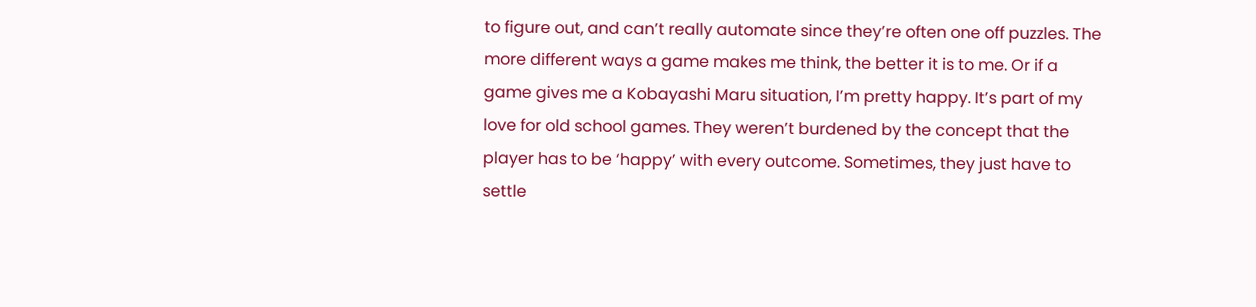to figure out, and can’t really automate since they’re often one off puzzles. The more different ways a game makes me think, the better it is to me. Or if a game gives me a Kobayashi Maru situation, I’m pretty happy. It’s part of my love for old school games. They weren’t burdened by the concept that the player has to be ‘happy’ with every outcome. Sometimes, they just have to settle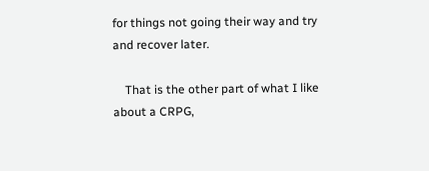for things not going their way and try and recover later.

    That is the other part of what I like about a CRPG,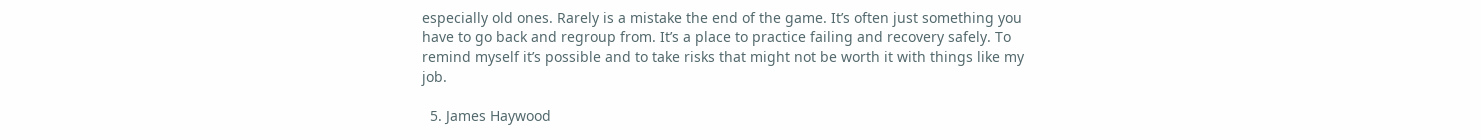especially old ones. Rarely is a mistake the end of the game. It’s often just something you have to go back and regroup from. It’s a place to practice failing and recovery safely. To remind myself it’s possible and to take risks that might not be worth it with things like my job.

  5. James Haywood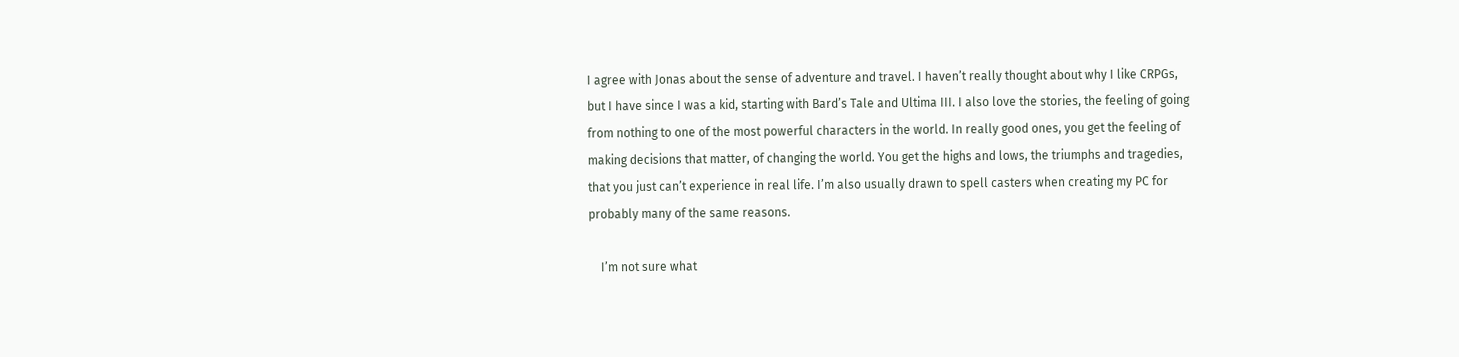I agree with Jonas about the sense of adventure and travel. I haven’t really thought about why I like CRPGs, but I have since I was a kid, starting with Bard’s Tale and Ultima III. I also love the stories, the feeling of going from nothing to one of the most powerful characters in the world. In really good ones, you get the feeling of making decisions that matter, of changing the world. You get the highs and lows, the triumphs and tragedies, that you just can’t experience in real life. I’m also usually drawn to spell casters when creating my PC for probably many of the same reasons.

    I’m not sure what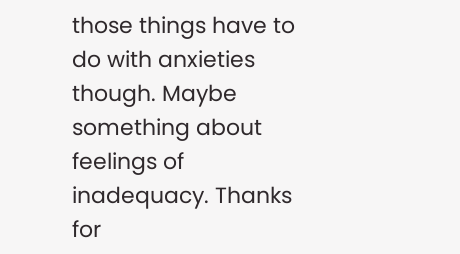those things have to do with anxieties though. Maybe something about feelings of inadequacy. Thanks for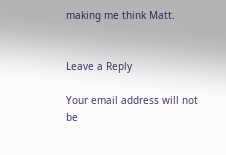making me think Matt.


Leave a Reply

Your email address will not be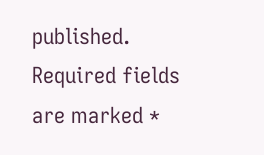published. Required fields are marked *